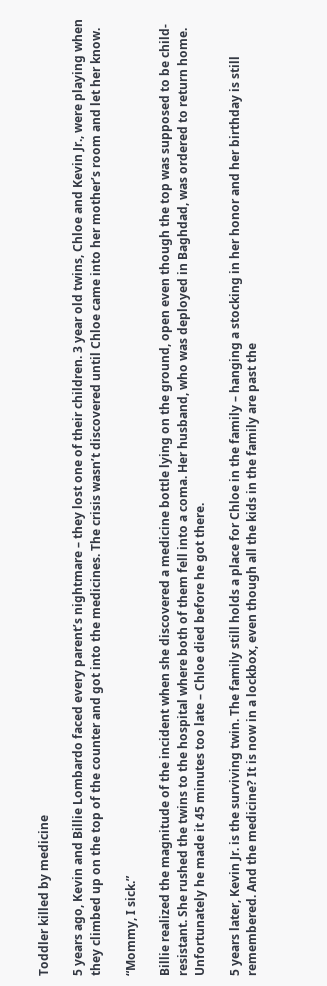Toddler killed by medicine

5 years ago, Kevin and Billie Lombardo faced every parent’s nightmare – they lost one of their children. 3 year old twins, Chloe and Kevin Jr., were playing when they climbed up on the top of the counter and got into the medicines. The crisis wasn’t discovered until Chloe came into her mother’s room and let her know.

“Mommy, I sick.”

Billie realized the magnitude of the incident when she discovered a medicine bottle lying on the ground, open even though the top was supposed to be child-resistant. She rushed the twins to the hospital where both of them fell into a coma. Her husband, who was deployed in Baghdad, was ordered to return home. Unfortunately he made it 45 minutes too late – Chloe died before he got there.

5 years later, Kevin Jr. is the surviving twin. The family still holds a place for Chloe in the family – hanging a stocking in her honor and her birthday is still remembered. And the medicine? It is now in a lockbox, even though all the kids in the family are past the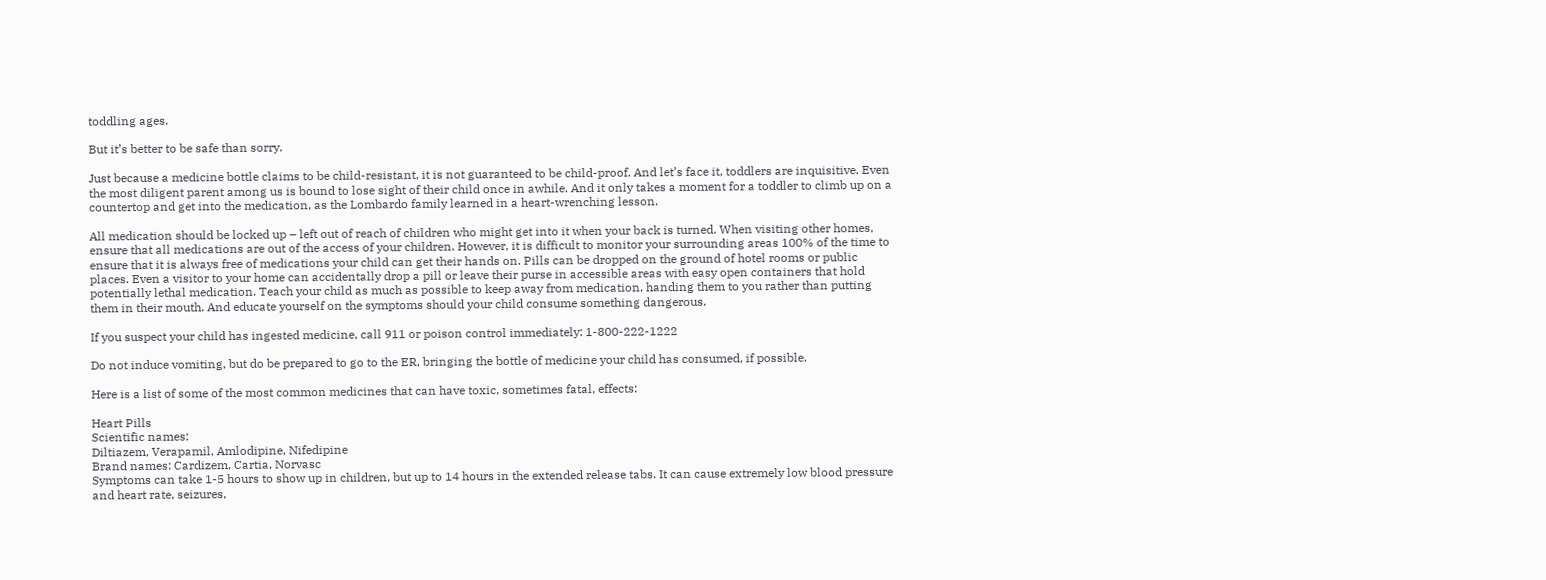toddling ages.

But it’s better to be safe than sorry.

Just because a medicine bottle claims to be child-resistant, it is not guaranteed to be child-proof. And let’s face it, toddlers are inquisitive. Even the most diligent parent among us is bound to lose sight of their child once in awhile. And it only takes a moment for a toddler to climb up on a countertop and get into the medication, as the Lombardo family learned in a heart-wrenching lesson.

All medication should be locked up – left out of reach of children who might get into it when your back is turned. When visiting other homes, ensure that all medications are out of the access of your children. However, it is difficult to monitor your surrounding areas 100% of the time to ensure that it is always free of medications your child can get their hands on. Pills can be dropped on the ground of hotel rooms or public places. Even a visitor to your home can accidentally drop a pill or leave their purse in accessible areas with easy open containers that hold potentially lethal medication. Teach your child as much as possible to keep away from medication, handing them to you rather than putting them in their mouth. And educate yourself on the symptoms should your child consume something dangerous.

If you suspect your child has ingested medicine, call 911 or poison control immediately: 1-800-222-1222

Do not induce vomiting, but do be prepared to go to the ER, bringing the bottle of medicine your child has consumed, if possible.

Here is a list of some of the most common medicines that can have toxic, sometimes fatal, effects:

Heart Pills
Scientific names:
Diltiazem, Verapamil, Amlodipine, Nifedipine
Brand names: Cardizem, Cartia, Norvasc
Symptoms can take 1-5 hours to show up in children, but up to 14 hours in the extended release tabs. It can cause extremely low blood pressure and heart rate, seizures,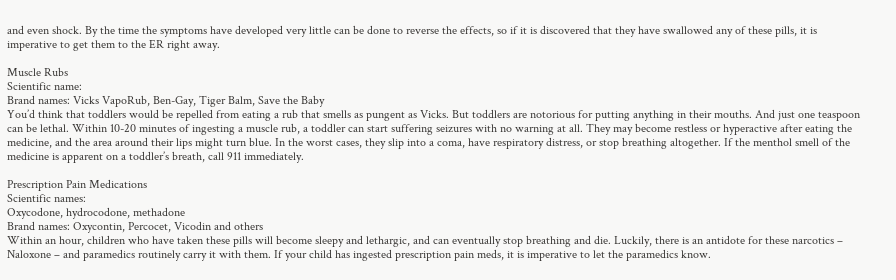and even shock. By the time the symptoms have developed very little can be done to reverse the effects, so if it is discovered that they have swallowed any of these pills, it is imperative to get them to the ER right away.

Muscle Rubs
Scientific name:
Brand names: Vicks VapoRub, Ben-Gay, Tiger Balm, Save the Baby
You’d think that toddlers would be repelled from eating a rub that smells as pungent as Vicks. But toddlers are notorious for putting anything in their mouths. And just one teaspoon can be lethal. Within 10-20 minutes of ingesting a muscle rub, a toddler can start suffering seizures with no warning at all. They may become restless or hyperactive after eating the medicine, and the area around their lips might turn blue. In the worst cases, they slip into a coma, have respiratory distress, or stop breathing altogether. If the menthol smell of the medicine is apparent on a toddler’s breath, call 911 immediately.

Prescription Pain Medications
Scientific names:
Oxycodone, hydrocodone, methadone
Brand names: Oxycontin, Percocet, Vicodin and others
Within an hour, children who have taken these pills will become sleepy and lethargic, and can eventually stop breathing and die. Luckily, there is an antidote for these narcotics – Naloxone – and paramedics routinely carry it with them. If your child has ingested prescription pain meds, it is imperative to let the paramedics know.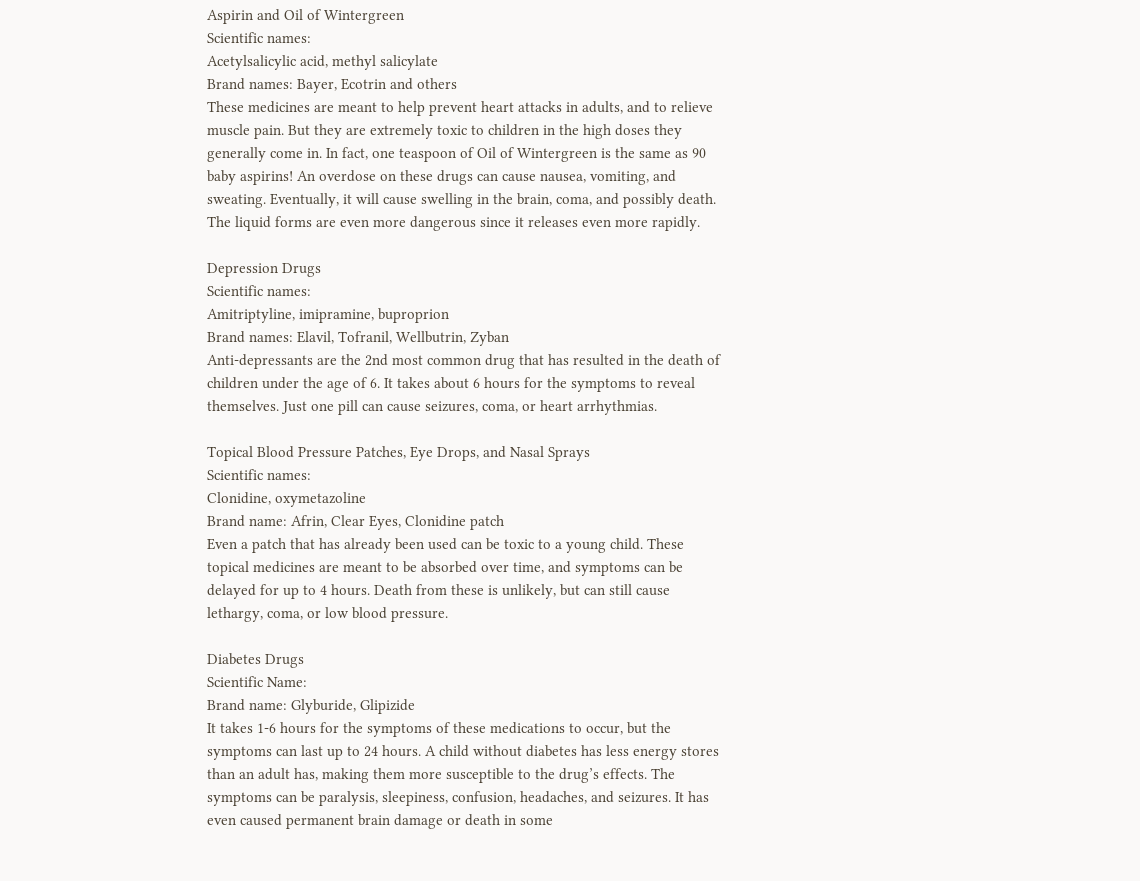Aspirin and Oil of Wintergreen
Scientific names:
Acetylsalicylic acid, methyl salicylate
Brand names: Bayer, Ecotrin and others
These medicines are meant to help prevent heart attacks in adults, and to relieve muscle pain. But they are extremely toxic to children in the high doses they generally come in. In fact, one teaspoon of Oil of Wintergreen is the same as 90 baby aspirins! An overdose on these drugs can cause nausea, vomiting, and sweating. Eventually, it will cause swelling in the brain, coma, and possibly death. The liquid forms are even more dangerous since it releases even more rapidly.

Depression Drugs
Scientific names:
Amitriptyline, imipramine, buproprion
Brand names: Elavil, Tofranil, Wellbutrin, Zyban
Anti-depressants are the 2nd most common drug that has resulted in the death of children under the age of 6. It takes about 6 hours for the symptoms to reveal themselves. Just one pill can cause seizures, coma, or heart arrhythmias.

Topical Blood Pressure Patches, Eye Drops, and Nasal Sprays
Scientific names:
Clonidine, oxymetazoline
Brand name: Afrin, Clear Eyes, Clonidine patch
Even a patch that has already been used can be toxic to a young child. These topical medicines are meant to be absorbed over time, and symptoms can be delayed for up to 4 hours. Death from these is unlikely, but can still cause lethargy, coma, or low blood pressure.

Diabetes Drugs
Scientific Name:
Brand name: Glyburide, Glipizide
It takes 1-6 hours for the symptoms of these medications to occur, but the symptoms can last up to 24 hours. A child without diabetes has less energy stores than an adult has, making them more susceptible to the drug’s effects. The symptoms can be paralysis, sleepiness, confusion, headaches, and seizures. It has even caused permanent brain damage or death in some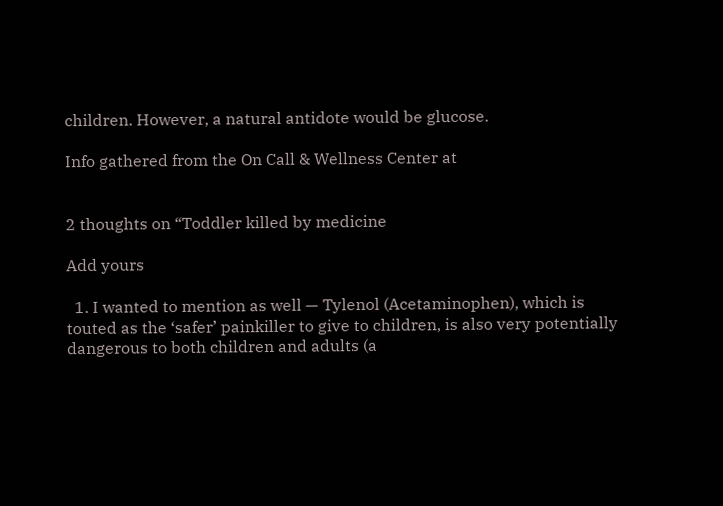children. However, a natural antidote would be glucose.

Info gathered from the On Call & Wellness Center at


2 thoughts on “Toddler killed by medicine

Add yours

  1. I wanted to mention as well — Tylenol (Acetaminophen), which is touted as the ‘safer’ painkiller to give to children, is also very potentially dangerous to both children and adults (a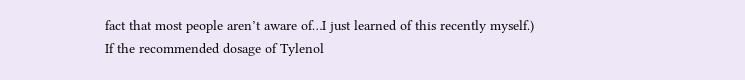fact that most people aren’t aware of…I just learned of this recently myself.) If the recommended dosage of Tylenol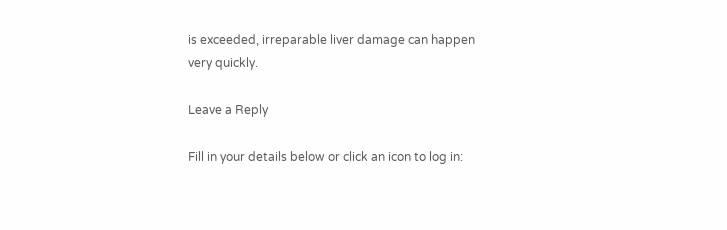is exceeded, irreparable liver damage can happen very quickly.

Leave a Reply

Fill in your details below or click an icon to log in: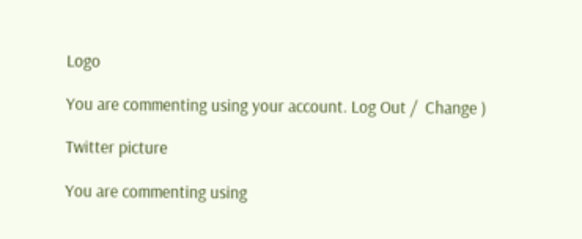Logo

You are commenting using your account. Log Out /  Change )

Twitter picture

You are commenting using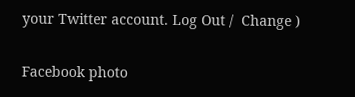your Twitter account. Log Out /  Change )

Facebook photo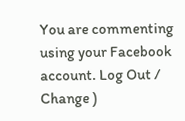You are commenting using your Facebook account. Log Out /  Change )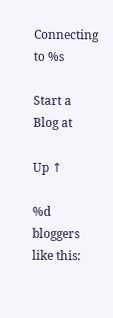Connecting to %s

Start a Blog at

Up ↑

%d bloggers like this: